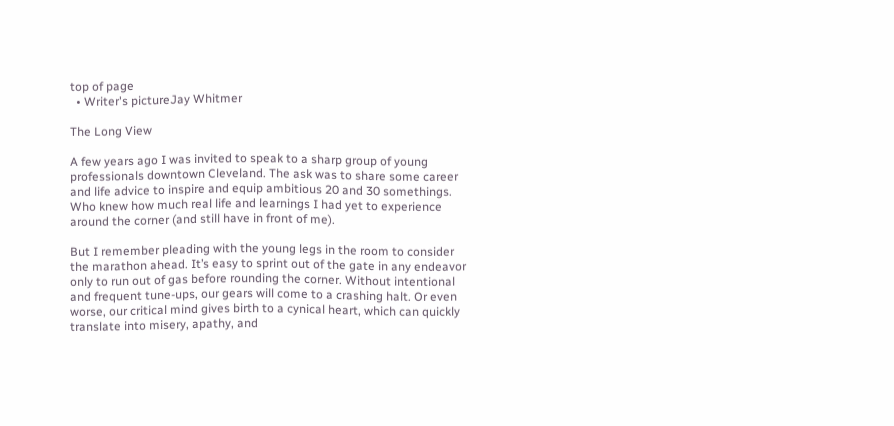top of page
  • Writer's pictureJay Whitmer

The Long View

A few years ago I was invited to speak to a sharp group of young professionals downtown Cleveland. The ask was to share some career and life advice to inspire and equip ambitious 20 and 30 somethings. Who knew how much real life and learnings I had yet to experience around the corner (and still have in front of me).

But I remember pleading with the young legs in the room to consider the marathon ahead. It’s easy to sprint out of the gate in any endeavor only to run out of gas before rounding the corner. Without intentional and frequent tune-ups, our gears will come to a crashing halt. Or even worse, our critical mind gives birth to a cynical heart, which can quickly translate into misery, apathy, and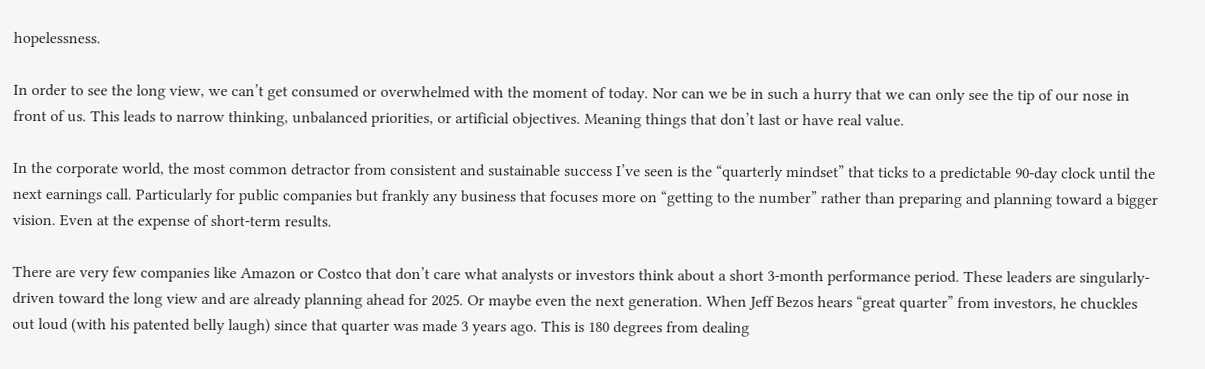hopelessness.

In order to see the long view, we can’t get consumed or overwhelmed with the moment of today. Nor can we be in such a hurry that we can only see the tip of our nose in front of us. This leads to narrow thinking, unbalanced priorities, or artificial objectives. Meaning things that don’t last or have real value.

In the corporate world, the most common detractor from consistent and sustainable success I’ve seen is the “quarterly mindset” that ticks to a predictable 90-day clock until the next earnings call. Particularly for public companies but frankly any business that focuses more on “getting to the number” rather than preparing and planning toward a bigger vision. Even at the expense of short-term results.

There are very few companies like Amazon or Costco that don’t care what analysts or investors think about a short 3-month performance period. These leaders are singularly-driven toward the long view and are already planning ahead for 2025. Or maybe even the next generation. When Jeff Bezos hears “great quarter” from investors, he chuckles out loud (with his patented belly laugh) since that quarter was made 3 years ago. This is 180 degrees from dealing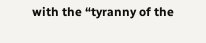with the “tyranny of the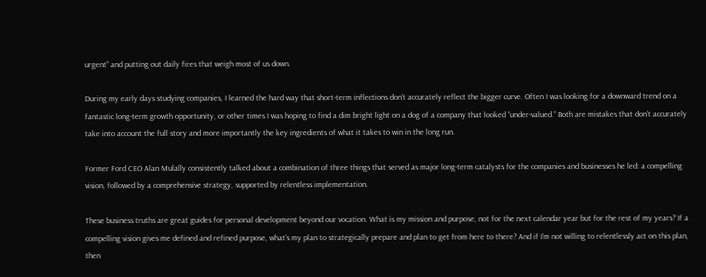urgent” and putting out daily fires that weigh most of us down.

During my early days studying companies, I learned the hard way that short-term inflections don’t accurately reflect the bigger curve. Often I was looking for a downward trend on a fantastic long-term growth opportunity, or other times I was hoping to find a dim bright light on a dog of a company that looked “under-valued.” Both are mistakes that don’t accurately take into account the full story and more importantly the key ingredients of what it takes to win in the long run.

Former Ford CEO Alan Mulally consistently talked about a combination of three things that served as major long-term catalysts for the companies and businesses he led: a compelling vision, followed by a comprehensive strategy, supported by relentless implementation.

These business truths are great guides for personal development beyond our vocation. What is my mission and purpose, not for the next calendar year but for the rest of my years? If a compelling vision gives me defined and refined purpose, what’s my plan to strategically prepare and plan to get from here to there? And if I’m not willing to relentlessly act on this plan, then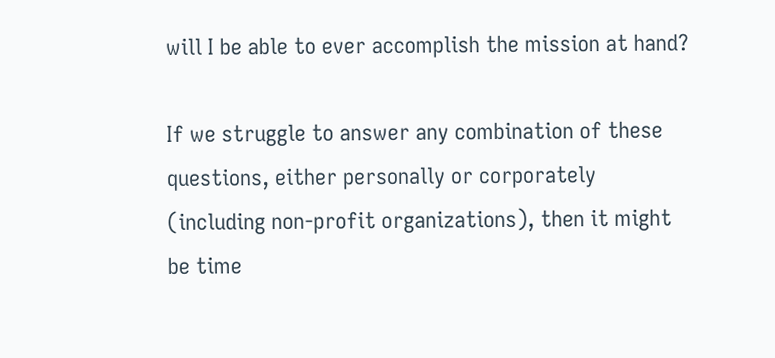will I be able to ever accomplish the mission at hand?

If we struggle to answer any combination of these questions, either personally or corporately (including non-profit organizations), then it might be time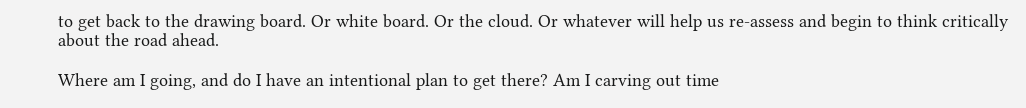to get back to the drawing board. Or white board. Or the cloud. Or whatever will help us re-assess and begin to think critically about the road ahead.

Where am I going, and do I have an intentional plan to get there? Am I carving out time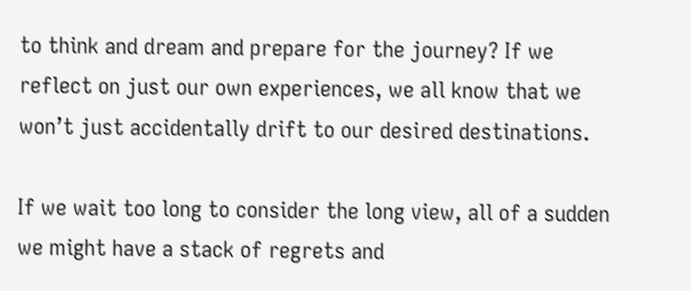to think and dream and prepare for the journey? If we reflect on just our own experiences, we all know that we won’t just accidentally drift to our desired destinations.

If we wait too long to consider the long view, all of a sudden we might have a stack of regrets and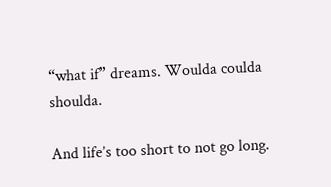“what if” dreams. Woulda coulda shoulda.

And life’s too short to not go long.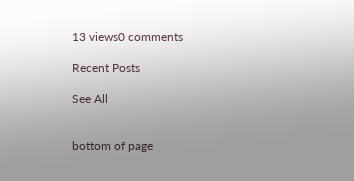13 views0 comments

Recent Posts

See All


bottom of page